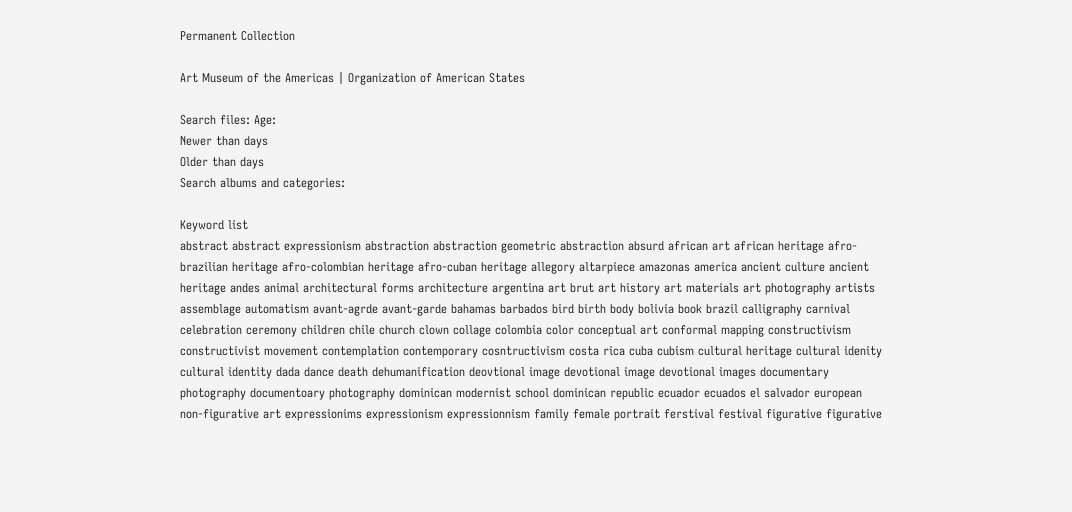Permanent Collection

Art Museum of the Americas | Organization of American States

Search files: Age:
Newer than days
Older than days
Search albums and categories:

Keyword list
abstract abstract expressionism abstraction abstraction geometric abstraction absurd african art african heritage afro-brazilian heritage afro-colombian heritage afro-cuban heritage allegory altarpiece amazonas america ancient culture ancient heritage andes animal architectural forms architecture argentina art brut art history art materials art photography artists assemblage automatism avant-agrde avant-garde bahamas barbados bird birth body bolivia book brazil calligraphy carnival celebration ceremony children chile church clown collage colombia color conceptual art conformal mapping constructivism constructivist movement contemplation contemporary cosntructivism costa rica cuba cubism cultural heritage cultural idenity cultural identity dada dance death dehumanification deovtional image devotional image devotional images documentary photography documentoary photography dominican modernist school dominican republic ecuador ecuados el salvador european non-figurative art expressionims expressionism expressionnism family female portrait ferstival festival figurative figurative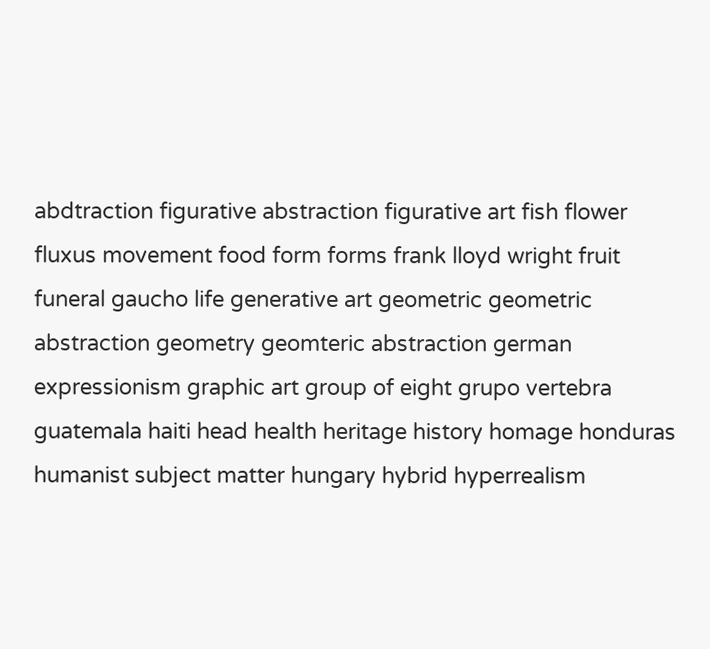abdtraction figurative abstraction figurative art fish flower fluxus movement food form forms frank lloyd wright fruit funeral gaucho life generative art geometric geometric abstraction geometry geomteric abstraction german expressionism graphic art group of eight grupo vertebra guatemala haiti head health heritage history homage honduras humanist subject matter hungary hybrid hyperrealism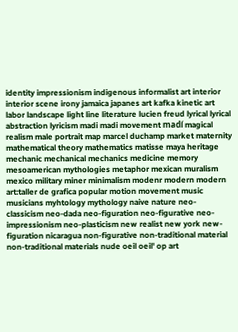identity impressionism indigenous informalist art interior interior scene irony jamaica japanes art kafka kinetic art labor landscape light line literature lucien freud lyrical lyrical abstraction lyricism madi madi movement madí magical realism male portrait map marcel duchamp market maternity mathematical theory mathematics matisse maya heritage mechanic mechanical mechanics medicine memory mesoamerican mythologies metaphor mexican muralism mexico military miner minimalism modenr modern modern art:taller de grafica popular motion movement music musicians myhtology mythology naive nature neo-classicism neo-dada neo-figuration neo-figurative neo-impressionism neo-plasticism new realist new york new-figuration nicaragua non-figurative non-traditional material non-traditional materials nude oeil oeil' op art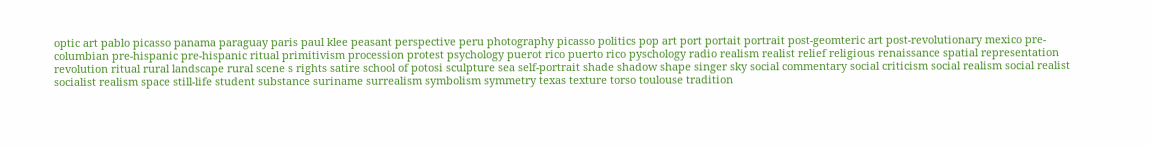optic art pablo picasso panama paraguay paris paul klee peasant perspective peru photography picasso politics pop art port portait portrait post-geomteric art post-revolutionary mexico pre-columbian pre-hispanic pre-hispanic ritual primitivism procession protest psychology puerot rico puerto rico pyschology radio realism realist relief religious renaissance spatial representation revolution ritual rural landscape rural scene s rights satire school of potosi sculpture sea self-portrait shade shadow shape singer sky social commentary social criticism social realism social realist socialist realism space still-life student substance suriname surrealism symbolism symmetry texas texture torso toulouse tradition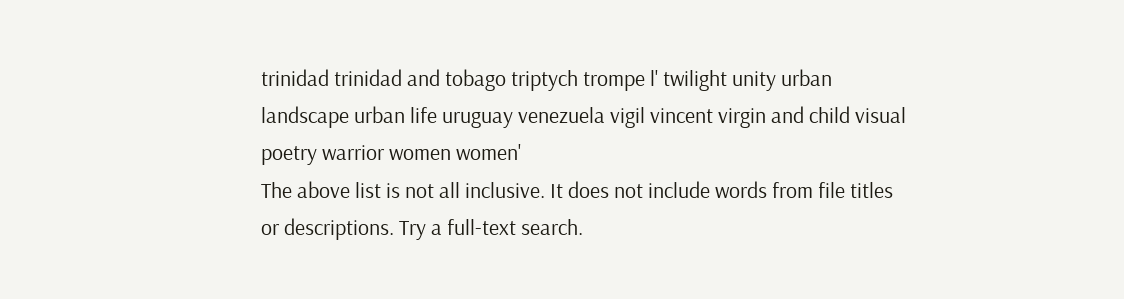trinidad trinidad and tobago triptych trompe l' twilight unity urban landscape urban life uruguay venezuela vigil vincent virgin and child visual poetry warrior women women'
The above list is not all inclusive. It does not include words from file titles or descriptions. Try a full-text search.